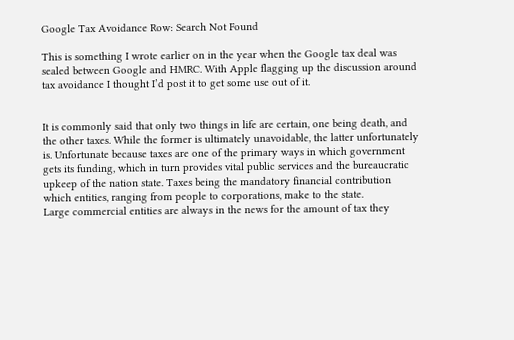Google Tax Avoidance Row: Search Not Found

This is something I wrote earlier on in the year when the Google tax deal was sealed between Google and HMRC. With Apple flagging up the discussion around tax avoidance I thought I’d post it to get some use out of it.


It is commonly said that only two things in life are certain, one being death, and the other taxes. While the former is ultimately unavoidable, the latter unfortunately is. Unfortunate because taxes are one of the primary ways in which government gets its funding, which in turn provides vital public services and the bureaucratic upkeep of the nation state. Taxes being the mandatory financial contribution which entities, ranging from people to corporations, make to the state.
Large commercial entities are always in the news for the amount of tax they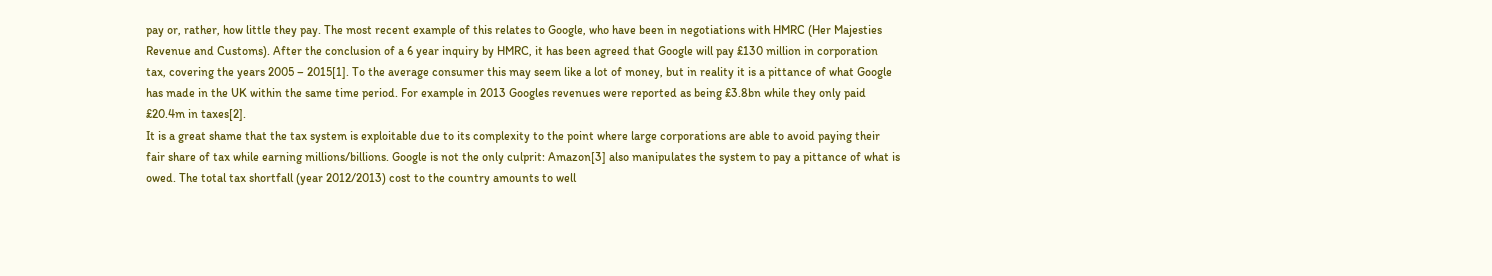pay or, rather, how little they pay. The most recent example of this relates to Google, who have been in negotiations with HMRC (Her Majesties Revenue and Customs). After the conclusion of a 6 year inquiry by HMRC, it has been agreed that Google will pay £130 million in corporation tax, covering the years 2005 – 2015[1]. To the average consumer this may seem like a lot of money, but in reality it is a pittance of what Google has made in the UK within the same time period. For example in 2013 Googles revenues were reported as being £3.8bn while they only paid £20.4m in taxes[2].
It is a great shame that the tax system is exploitable due to its complexity to the point where large corporations are able to avoid paying their fair share of tax while earning millions/billions. Google is not the only culprit: Amazon[3] also manipulates the system to pay a pittance of what is owed. The total tax shortfall (year 2012/2013) cost to the country amounts to well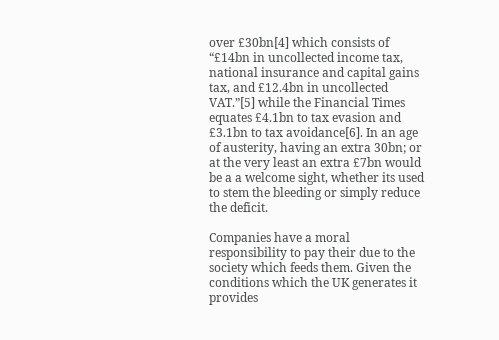over £30bn[4] which consists of “£14bn in uncollected income tax, national insurance and capital gains tax, and £12.4bn in uncollected VAT.”[5] while the Financial Times equates £4.1bn to tax evasion and £3.1bn to tax avoidance[6]. In an age of austerity, having an extra 30bn; or at the very least an extra £7bn would be a a welcome sight, whether its used to stem the bleeding or simply reduce the deficit.

Companies have a moral responsibility to pay their due to the society which feeds them. Given the conditions which the UK generates it provides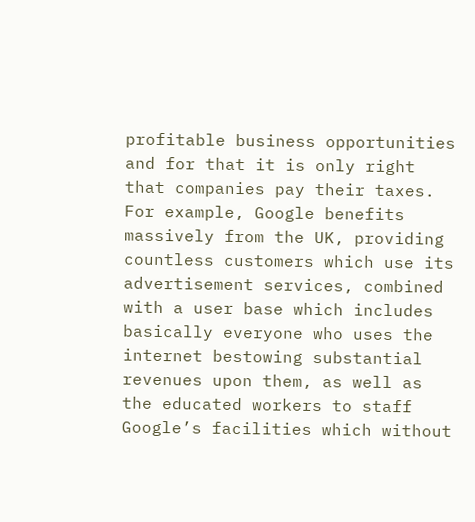profitable business opportunities and for that it is only right that companies pay their taxes. For example, Google benefits massively from the UK, providing countless customers which use its advertisement services, combined with a user base which includes basically everyone who uses the internet bestowing substantial revenues upon them, as well as the educated workers to staff Google’s facilities which without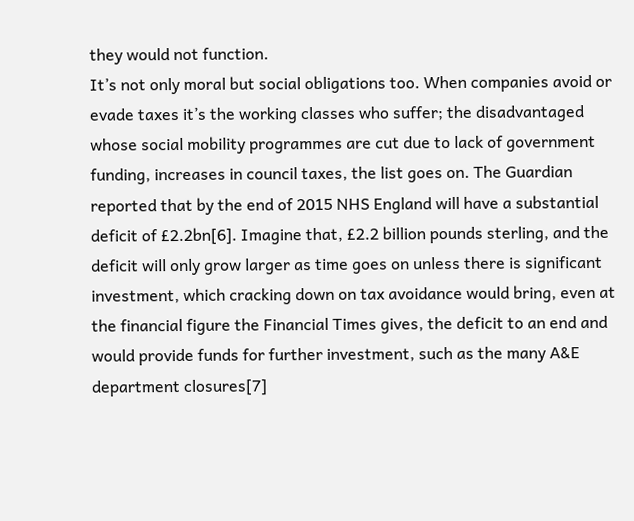they would not function.
It’s not only moral but social obligations too. When companies avoid or evade taxes it’s the working classes who suffer; the disadvantaged whose social mobility programmes are cut due to lack of government funding, increases in council taxes, the list goes on. The Guardian reported that by the end of 2015 NHS England will have a substantial deficit of £2.2bn[6]. Imagine that, £2.2 billion pounds sterling, and the deficit will only grow larger as time goes on unless there is significant investment, which cracking down on tax avoidance would bring, even at the financial figure the Financial Times gives, the deficit to an end and would provide funds for further investment, such as the many A&E department closures[7]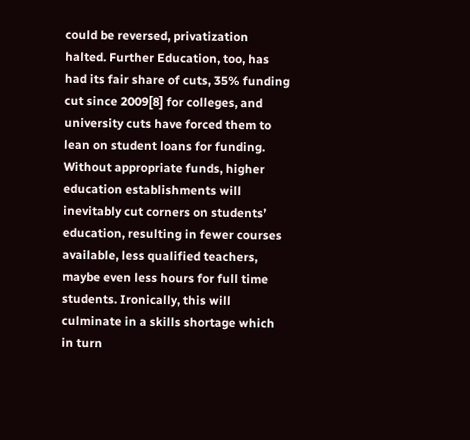could be reversed, privatization halted. Further Education, too, has had its fair share of cuts, 35% funding cut since 2009[8] for colleges, and university cuts have forced them to lean on student loans for funding. Without appropriate funds, higher education establishments will inevitably cut corners on students’ education, resulting in fewer courses available, less qualified teachers, maybe even less hours for full time students. Ironically, this will culminate in a skills shortage which in turn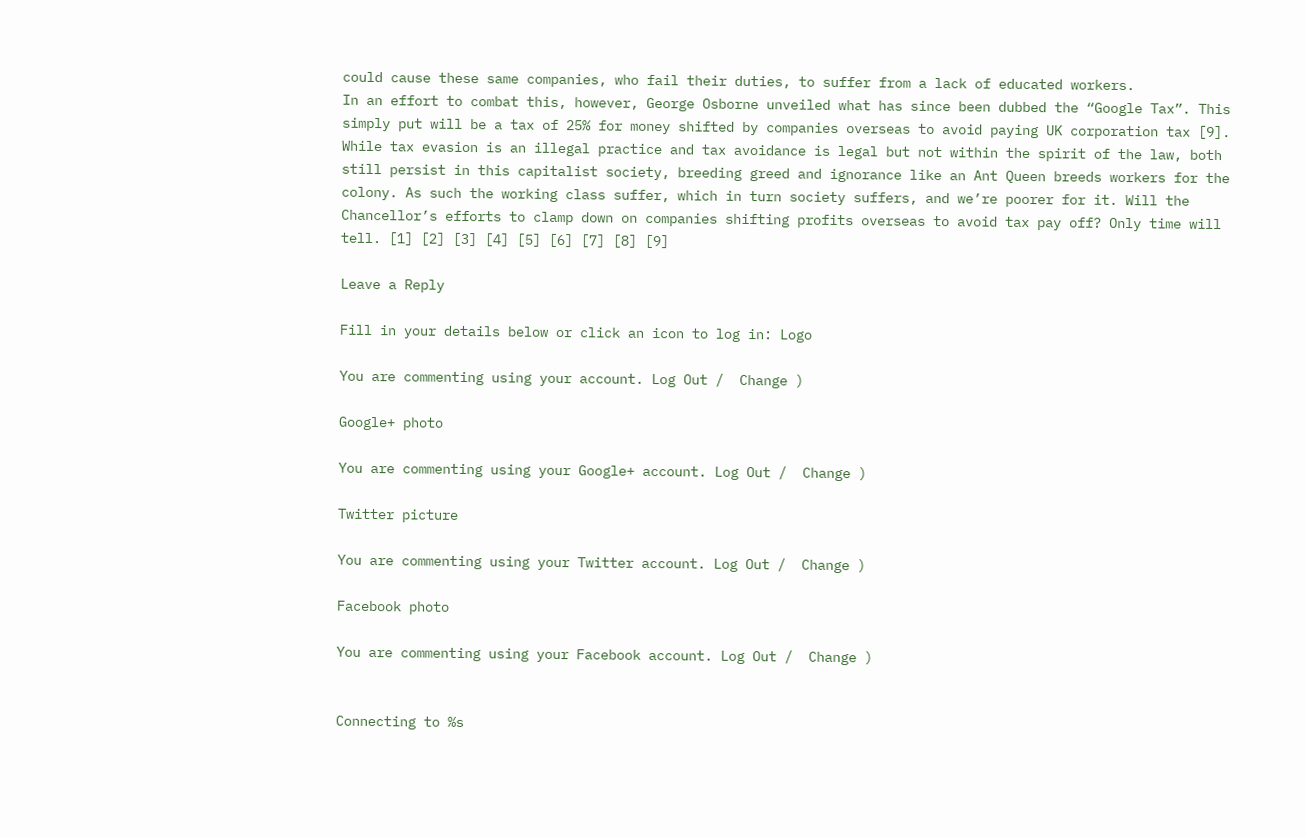could cause these same companies, who fail their duties, to suffer from a lack of educated workers.
In an effort to combat this, however, George Osborne unveiled what has since been dubbed the “Google Tax”. This simply put will be a tax of 25% for money shifted by companies overseas to avoid paying UK corporation tax [9].
While tax evasion is an illegal practice and tax avoidance is legal but not within the spirit of the law, both still persist in this capitalist society, breeding greed and ignorance like an Ant Queen breeds workers for the colony. As such the working class suffer, which in turn society suffers, and we’re poorer for it. Will the Chancellor’s efforts to clamp down on companies shifting profits overseas to avoid tax pay off? Only time will tell. [1] [2] [3] [4] [5] [6] [7] [8] [9]

Leave a Reply

Fill in your details below or click an icon to log in: Logo

You are commenting using your account. Log Out /  Change )

Google+ photo

You are commenting using your Google+ account. Log Out /  Change )

Twitter picture

You are commenting using your Twitter account. Log Out /  Change )

Facebook photo

You are commenting using your Facebook account. Log Out /  Change )


Connecting to %s